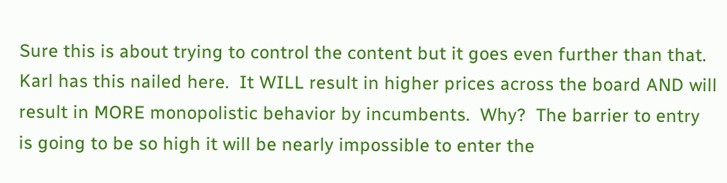Sure this is about trying to control the content but it goes even further than that.  Karl has this nailed here.  It WILL result in higher prices across the board AND will result in MORE monopolistic behavior by incumbents.  Why?  The barrier to entry is going to be so high it will be nearly impossible to enter the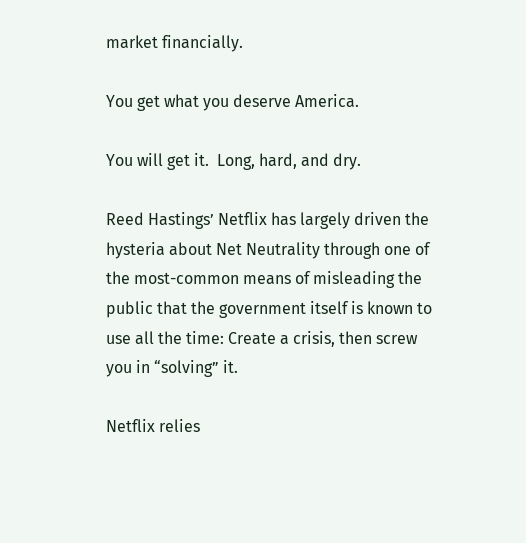market financially.

You get what you deserve America.

You will get it.  Long, hard, and dry.

Reed Hastings’ Netflix has largely driven the hysteria about Net Neutrality through one of the most-common means of misleading the public that the government itself is known to use all the time: Create a crisis, then screw you in “solving” it.

Netflix relies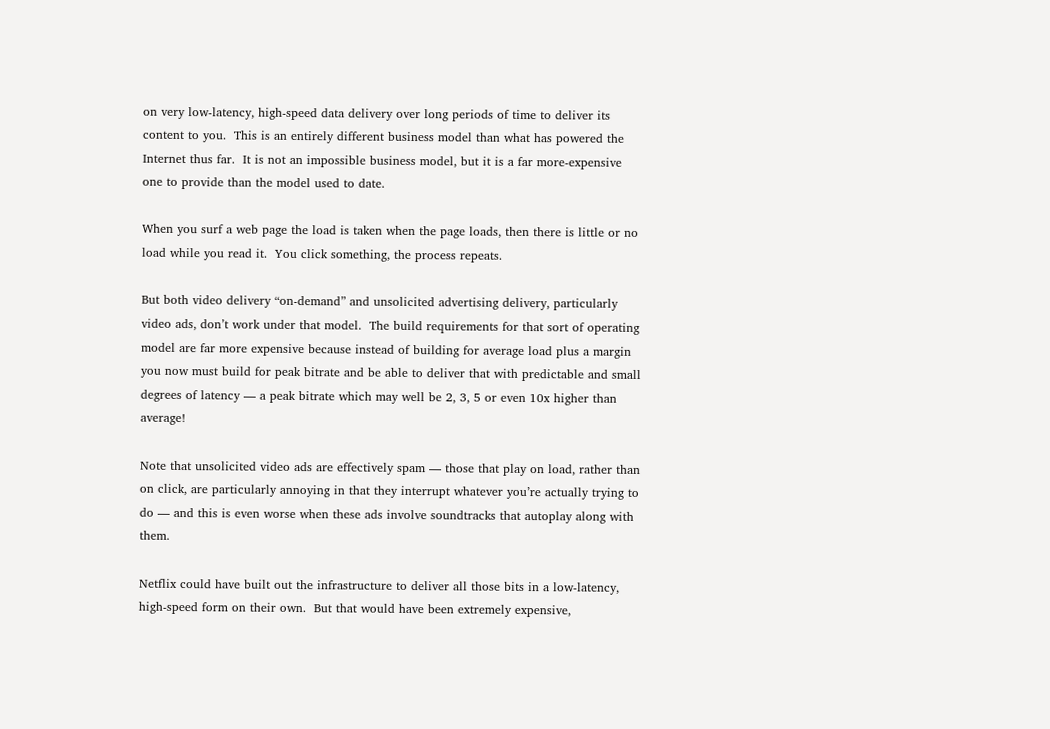on very low-latency, high-speed data delivery over long periods of time to deliver its content to you.  This is an entirely different business model than what has powered the Internet thus far.  It is not an impossible business model, but it is a far more-expensive one to provide than the model used to date.

When you surf a web page the load is taken when the page loads, then there is little or no load while you read it.  You click something, the process repeats.

But both video delivery “on-demand” and unsolicited advertising delivery, particularly video ads, don’t work under that model.  The build requirements for that sort of operating model are far more expensive because instead of building for average load plus a margin you now must build for peak bitrate and be able to deliver that with predictable and small degrees of latency — a peak bitrate which may well be 2, 3, 5 or even 10x higher than average!

Note that unsolicited video ads are effectively spam — those that play on load, rather than on click, are particularly annoying in that they interrupt whatever you’re actually trying to do — and this is even worse when these ads involve soundtracks that autoplay along with them.

Netflix could have built out the infrastructure to deliver all those bits in a low-latency, high-speed form on their own.  But that would have been extremely expensive,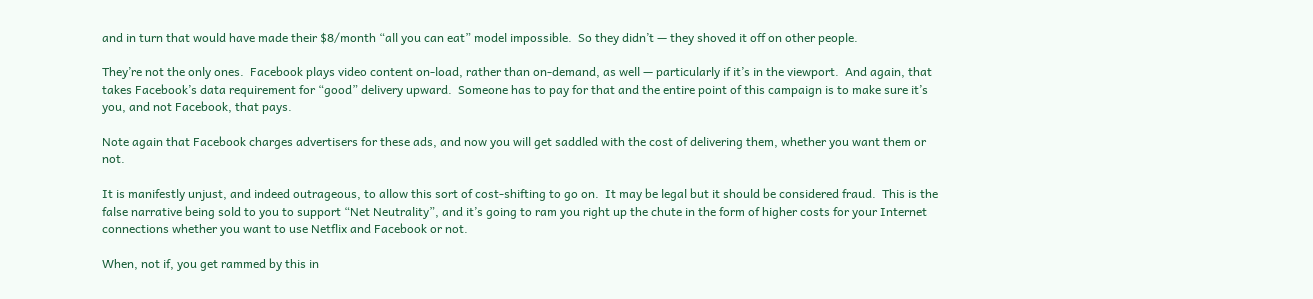and in turn that would have made their $8/month “all you can eat” model impossible.  So they didn’t — they shoved it off on other people.

They’re not the only ones.  Facebook plays video content on-load, rather than on-demand, as well — particularly if it’s in the viewport.  And again, that takes Facebook’s data requirement for “good” delivery upward.  Someone has to pay for that and the entire point of this campaign is to make sure it’s you, and not Facebook, that pays.

Note again that Facebook charges advertisers for these ads, and now you will get saddled with the cost of delivering them, whether you want them or not.

It is manifestly unjust, and indeed outrageous, to allow this sort of cost-shifting to go on.  It may be legal but it should be considered fraud.  This is the false narrative being sold to you to support “Net Neutrality”, and it’s going to ram you right up the chute in the form of higher costs for your Internet connections whether you want to use Netflix and Facebook or not.

When, not if, you get rammed by this in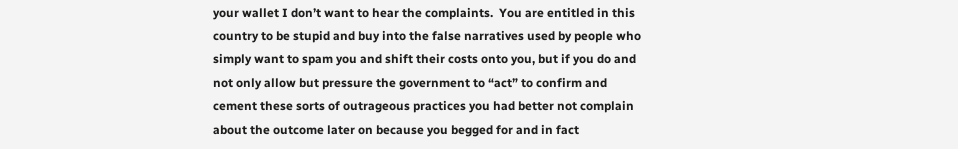your wallet I don’t want to hear the complaints.  You are entitled in this country to be stupid and buy into the false narratives used by people who simply want to spam you and shift their costs onto you, but if you do and not only allow but pressure the government to “act” to confirm and cement these sorts of outrageous practices you had better not complain about the outcome later on because you begged for and in fact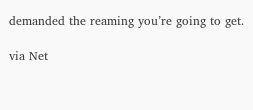demanded the reaming you’re going to get.

via Net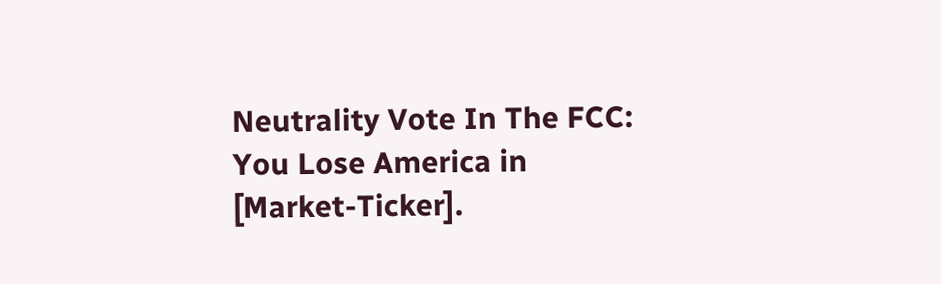Neutrality Vote In The FCC: You Lose America in [Market-Ticker].